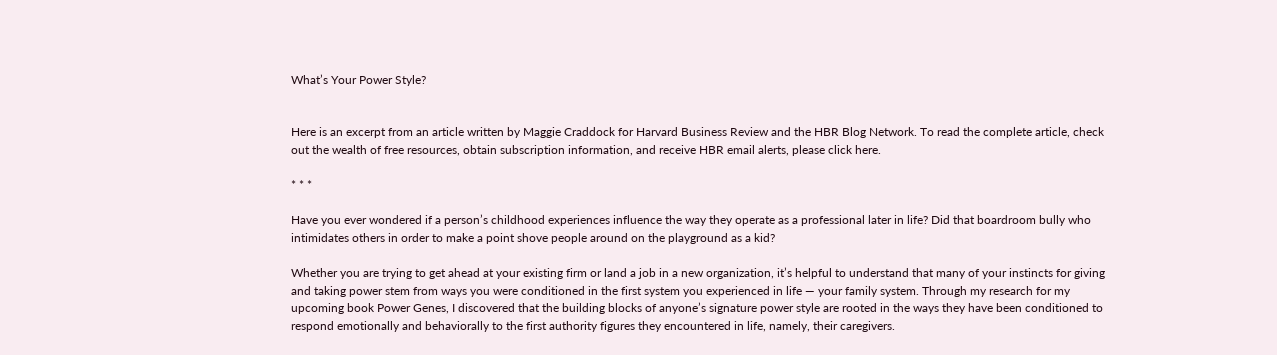What’s Your Power Style?


Here is an excerpt from an article written by Maggie Craddock for Harvard Business Review and the HBR Blog Network. To read the complete article, check out the wealth of free resources, obtain subscription information, and receive HBR email alerts, please click here.

* * *

Have you ever wondered if a person’s childhood experiences influence the way they operate as a professional later in life? Did that boardroom bully who intimidates others in order to make a point shove people around on the playground as a kid?

Whether you are trying to get ahead at your existing firm or land a job in a new organization, it’s helpful to understand that many of your instincts for giving and taking power stem from ways you were conditioned in the first system you experienced in life — your family system. Through my research for my upcoming book Power Genes, I discovered that the building blocks of anyone’s signature power style are rooted in the ways they have been conditioned to respond emotionally and behaviorally to the first authority figures they encountered in life, namely, their caregivers.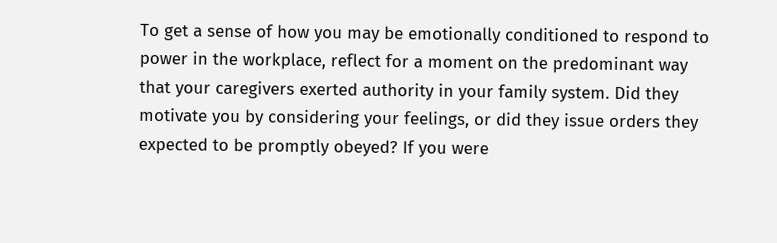To get a sense of how you may be emotionally conditioned to respond to power in the workplace, reflect for a moment on the predominant way that your caregivers exerted authority in your family system. Did they motivate you by considering your feelings, or did they issue orders they expected to be promptly obeyed? If you were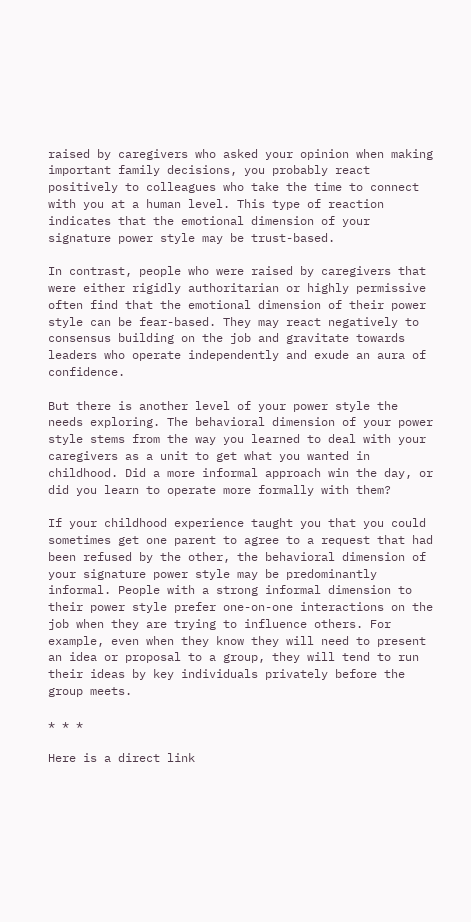raised by caregivers who asked your opinion when making important family decisions, you probably react positively to colleagues who take the time to connect with you at a human level. This type of reaction indicates that the emotional dimension of your signature power style may be trust-based.

In contrast, people who were raised by caregivers that were either rigidly authoritarian or highly permissive often find that the emotional dimension of their power style can be fear-based. They may react negatively to consensus building on the job and gravitate towards leaders who operate independently and exude an aura of confidence.

But there is another level of your power style the needs exploring. The behavioral dimension of your power style stems from the way you learned to deal with your caregivers as a unit to get what you wanted in childhood. Did a more informal approach win the day, or did you learn to operate more formally with them?

If your childhood experience taught you that you could sometimes get one parent to agree to a request that had been refused by the other, the behavioral dimension of your signature power style may be predominantly informal. People with a strong informal dimension to their power style prefer one-on-one interactions on the job when they are trying to influence others. For example, even when they know they will need to present an idea or proposal to a group, they will tend to run their ideas by key individuals privately before the group meets.

* * *

Here is a direct link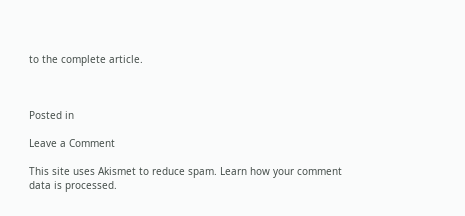to the complete article.



Posted in

Leave a Comment

This site uses Akismet to reduce spam. Learn how your comment data is processed.